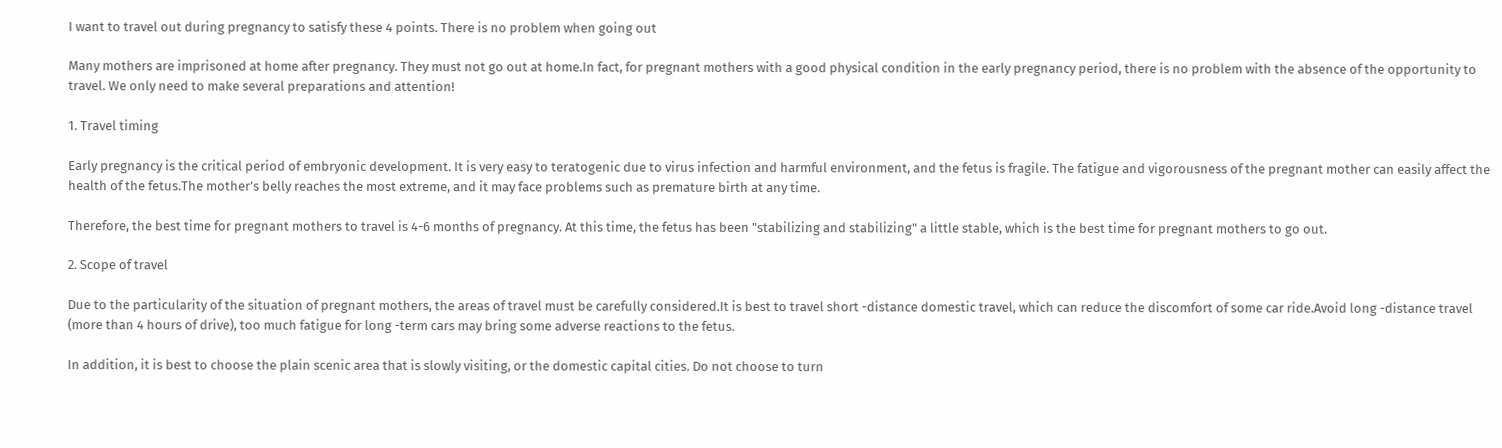I want to travel out during pregnancy to satisfy these 4 points. There is no problem when going out

Many mothers are imprisoned at home after pregnancy. They must not go out at home.In fact, for pregnant mothers with a good physical condition in the early pregnancy period, there is no problem with the absence of the opportunity to travel. We only need to make several preparations and attention!

1. Travel timing

Early pregnancy is the critical period of embryonic development. It is very easy to teratogenic due to virus infection and harmful environment, and the fetus is fragile. The fatigue and vigorousness of the pregnant mother can easily affect the health of the fetus.The mother’s belly reaches the most extreme, and it may face problems such as premature birth at any time.

Therefore, the best time for pregnant mothers to travel is 4-6 months of pregnancy. At this time, the fetus has been "stabilizing and stabilizing" a little stable, which is the best time for pregnant mothers to go out.

2. Scope of travel

Due to the particularity of the situation of pregnant mothers, the areas of travel must be carefully considered.It is best to travel short -distance domestic travel, which can reduce the discomfort of some car ride.Avoid long -distance travel (more than 4 hours of drive), too much fatigue for long -term cars may bring some adverse reactions to the fetus.

In addition, it is best to choose the plain scenic area that is slowly visiting, or the domestic capital cities. Do not choose to turn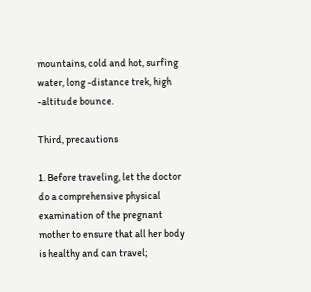mountains, cold and hot, surfing water, long -distance trek, high -altitude bounce.

Third, precautions

1. Before traveling, let the doctor do a comprehensive physical examination of the pregnant mother to ensure that all her body is healthy and can travel;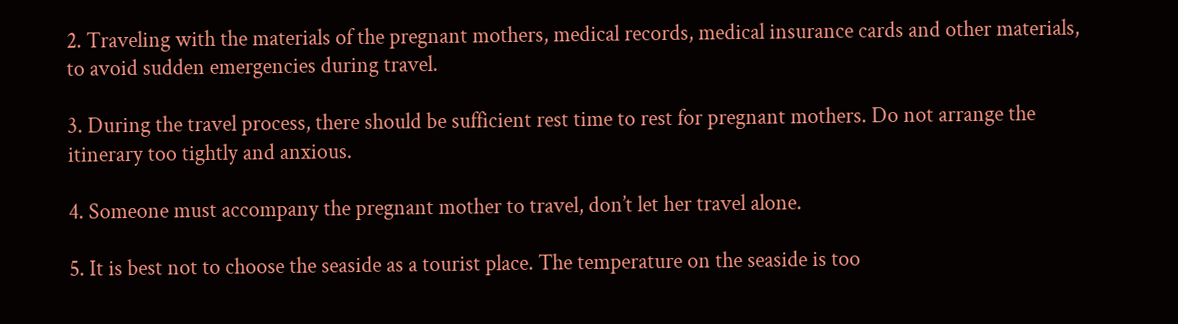2. Traveling with the materials of the pregnant mothers, medical records, medical insurance cards and other materials, to avoid sudden emergencies during travel.

3. During the travel process, there should be sufficient rest time to rest for pregnant mothers. Do not arrange the itinerary too tightly and anxious.

4. Someone must accompany the pregnant mother to travel, don’t let her travel alone.

5. It is best not to choose the seaside as a tourist place. The temperature on the seaside is too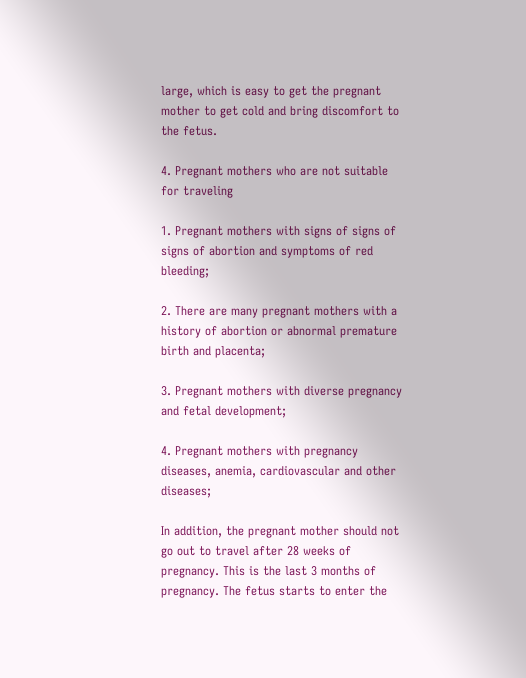large, which is easy to get the pregnant mother to get cold and bring discomfort to the fetus.

4. Pregnant mothers who are not suitable for traveling

1. Pregnant mothers with signs of signs of signs of abortion and symptoms of red bleeding;

2. There are many pregnant mothers with a history of abortion or abnormal premature birth and placenta;

3. Pregnant mothers with diverse pregnancy and fetal development;

4. Pregnant mothers with pregnancy diseases, anemia, cardiovascular and other diseases;

In addition, the pregnant mother should not go out to travel after 28 weeks of pregnancy. This is the last 3 months of pregnancy. The fetus starts to enter the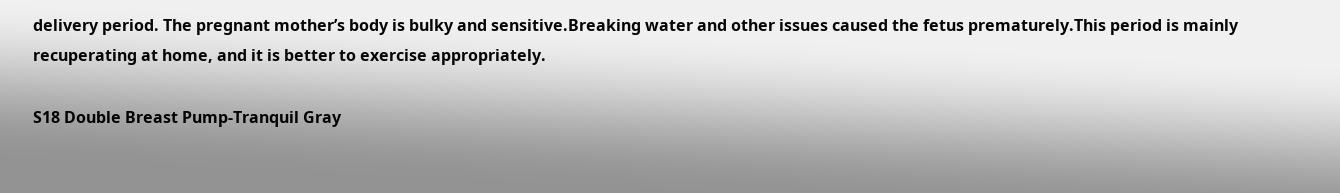delivery period. The pregnant mother’s body is bulky and sensitive.Breaking water and other issues caused the fetus prematurely.This period is mainly recuperating at home, and it is better to exercise appropriately.

S18 Double Breast Pump-Tranquil Gray